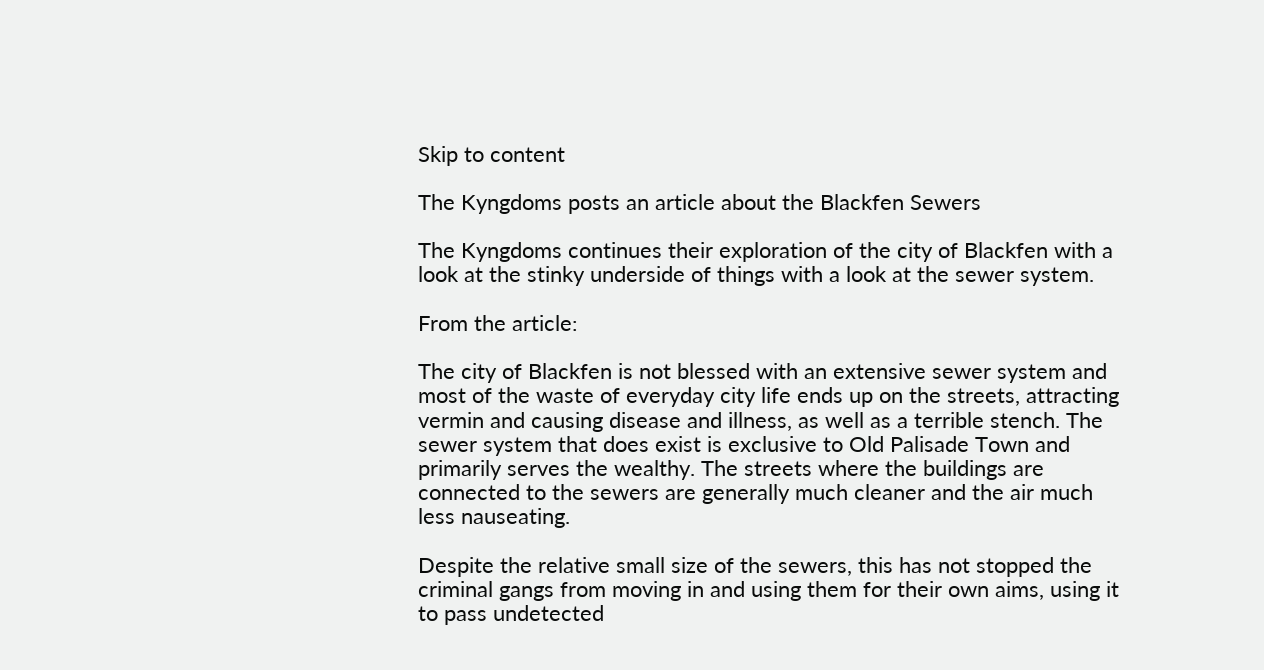Skip to content

The Kyngdoms posts an article about the Blackfen Sewers

The Kyngdoms continues their exploration of the city of Blackfen with a look at the stinky underside of things with a look at the sewer system.

From the article:

The city of Blackfen is not blessed with an extensive sewer system and most of the waste of everyday city life ends up on the streets, attracting vermin and causing disease and illness, as well as a terrible stench. The sewer system that does exist is exclusive to Old Palisade Town and primarily serves the wealthy. The streets where the buildings are connected to the sewers are generally much cleaner and the air much less nauseating.

Despite the relative small size of the sewers, this has not stopped the criminal gangs from moving in and using them for their own aims, using it to pass undetected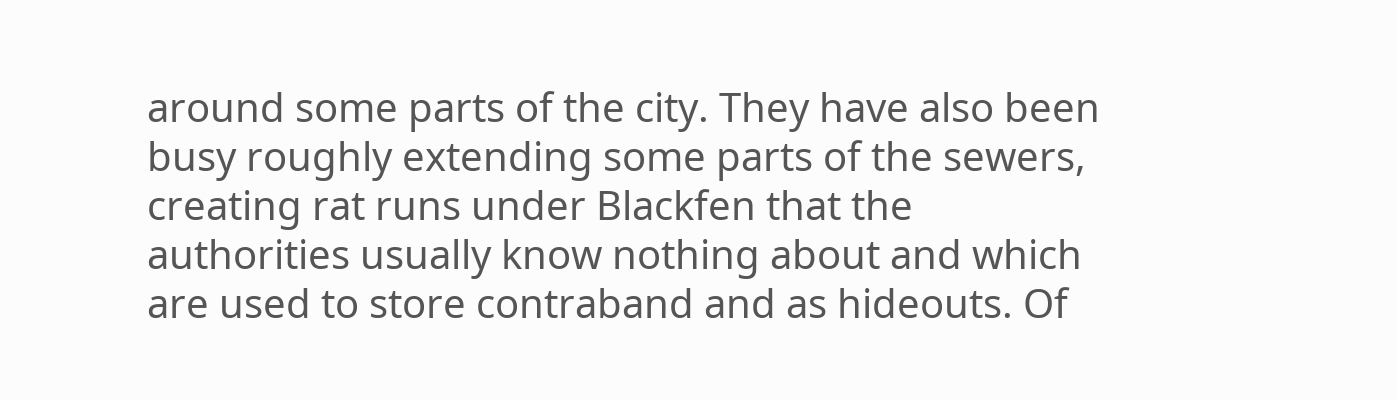around some parts of the city. They have also been busy roughly extending some parts of the sewers, creating rat runs under Blackfen that the authorities usually know nothing about and which are used to store contraband and as hideouts. Of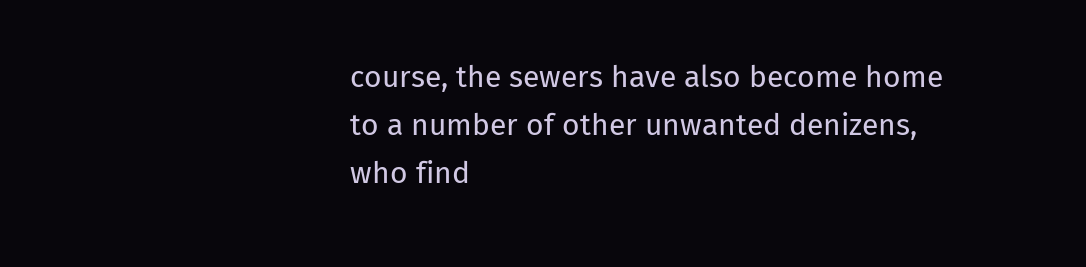course, the sewers have also become home to a number of other unwanted denizens, who find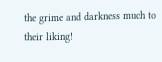the grime and darkness much to their liking!